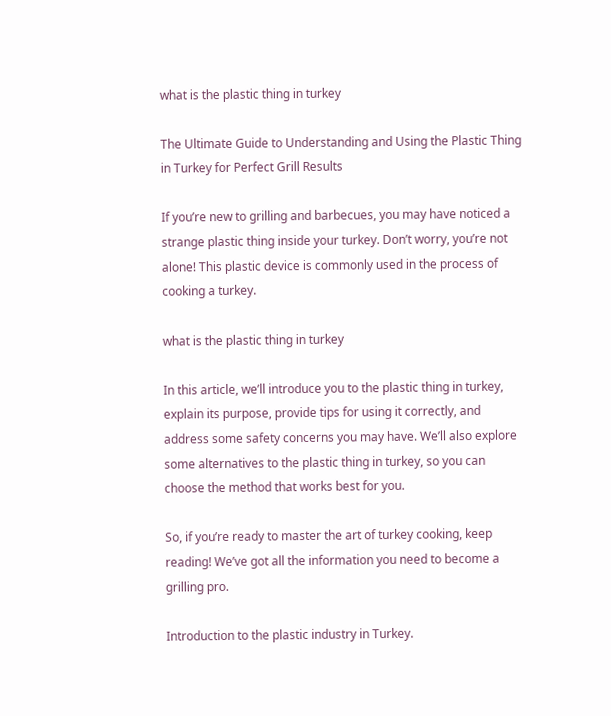what is the plastic thing in turkey

The Ultimate Guide to Understanding and Using the Plastic Thing in Turkey for Perfect Grill Results

If you’re new to grilling and barbecues, you may have noticed a strange plastic thing inside your turkey. Don’t worry, you’re not alone! This plastic device is commonly used in the process of cooking a turkey.

what is the plastic thing in turkey

In this article, we’ll introduce you to the plastic thing in turkey, explain its purpose, provide tips for using it correctly, and address some safety concerns you may have. We’ll also explore some alternatives to the plastic thing in turkey, so you can choose the method that works best for you.

So, if you’re ready to master the art of turkey cooking, keep reading! We’ve got all the information you need to become a grilling pro.

Introduction to the plastic industry in Turkey.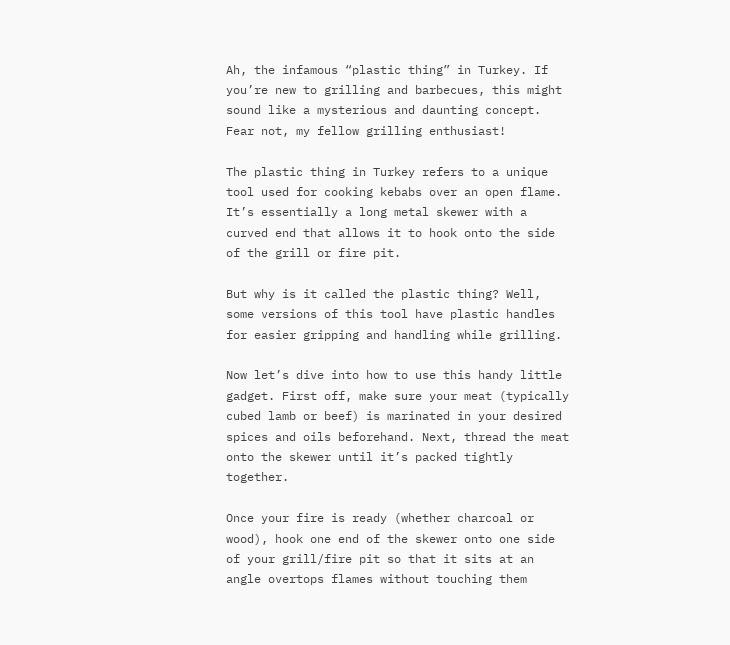Ah, the infamous “plastic thing” in Turkey. If you’re new to grilling and barbecues, this might sound like a mysterious and daunting concept. Fear not, my fellow grilling enthusiast!

The plastic thing in Turkey refers to a unique tool used for cooking kebabs over an open flame. It’s essentially a long metal skewer with a curved end that allows it to hook onto the side of the grill or fire pit.

But why is it called the plastic thing? Well, some versions of this tool have plastic handles for easier gripping and handling while grilling.

Now let’s dive into how to use this handy little gadget. First off, make sure your meat (typically cubed lamb or beef) is marinated in your desired spices and oils beforehand. Next, thread the meat onto the skewer until it’s packed tightly together.

Once your fire is ready (whether charcoal or wood), hook one end of the skewer onto one side of your grill/fire pit so that it sits at an angle overtops flames without touching them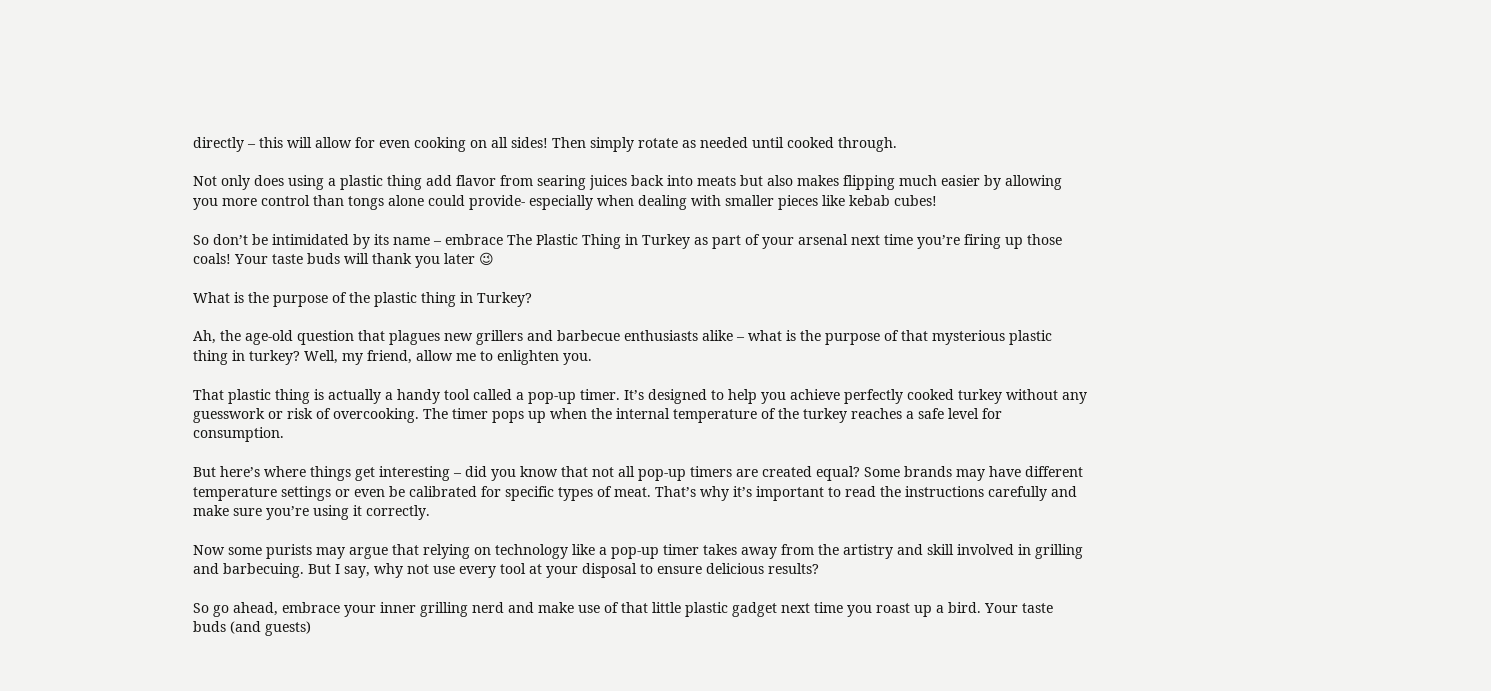directly – this will allow for even cooking on all sides! Then simply rotate as needed until cooked through.

Not only does using a plastic thing add flavor from searing juices back into meats but also makes flipping much easier by allowing you more control than tongs alone could provide- especially when dealing with smaller pieces like kebab cubes!

So don’t be intimidated by its name – embrace The Plastic Thing in Turkey as part of your arsenal next time you’re firing up those coals! Your taste buds will thank you later 😉

What is the purpose of the plastic thing in Turkey?

Ah, the age-old question that plagues new grillers and barbecue enthusiasts alike – what is the purpose of that mysterious plastic thing in turkey? Well, my friend, allow me to enlighten you.

That plastic thing is actually a handy tool called a pop-up timer. It’s designed to help you achieve perfectly cooked turkey without any guesswork or risk of overcooking. The timer pops up when the internal temperature of the turkey reaches a safe level for consumption.

But here’s where things get interesting – did you know that not all pop-up timers are created equal? Some brands may have different temperature settings or even be calibrated for specific types of meat. That’s why it’s important to read the instructions carefully and make sure you’re using it correctly.

Now some purists may argue that relying on technology like a pop-up timer takes away from the artistry and skill involved in grilling and barbecuing. But I say, why not use every tool at your disposal to ensure delicious results?

So go ahead, embrace your inner grilling nerd and make use of that little plastic gadget next time you roast up a bird. Your taste buds (and guests)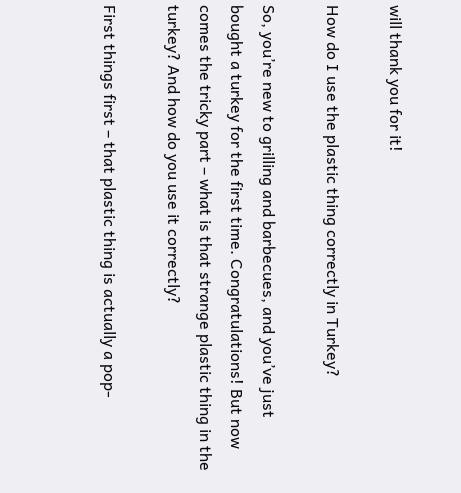will thank you for it!

How do I use the plastic thing correctly in Turkey?

So, you’re new to grilling and barbecues, and you’ve just bought a turkey for the first time. Congratulations! But now comes the tricky part – what is that strange plastic thing in the turkey? And how do you use it correctly?

First things first – that plastic thing is actually a pop-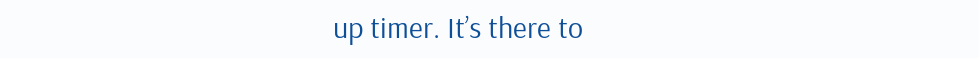up timer. It’s there to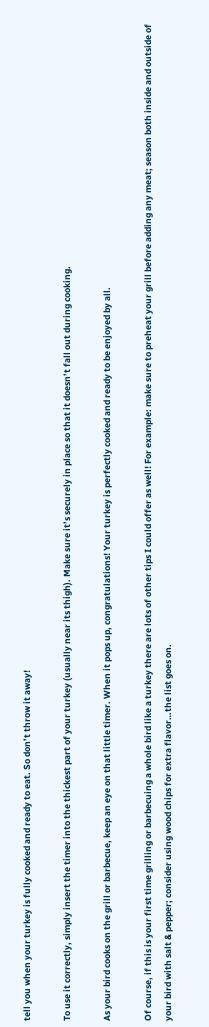tell you when your turkey is fully cooked and ready to eat. So don’t throw it away!

To use it correctly, simply insert the timer into the thickest part of your turkey (usually near its thigh). Make sure it’s securely in place so that it doesn’t fall out during cooking.

As your bird cooks on the grill or barbecue, keep an eye on that little timer. When it pops up, congratulations! Your turkey is perfectly cooked and ready to be enjoyed by all.

Of course, if this is your first time grilling or barbecuing a whole bird like a turkey there are lots of other tips I could offer as well! For example: make sure to preheat your grill before adding any meat; season both inside and outside of your bird with salt & pepper; consider using wood chips for extra flavor…the list goes on.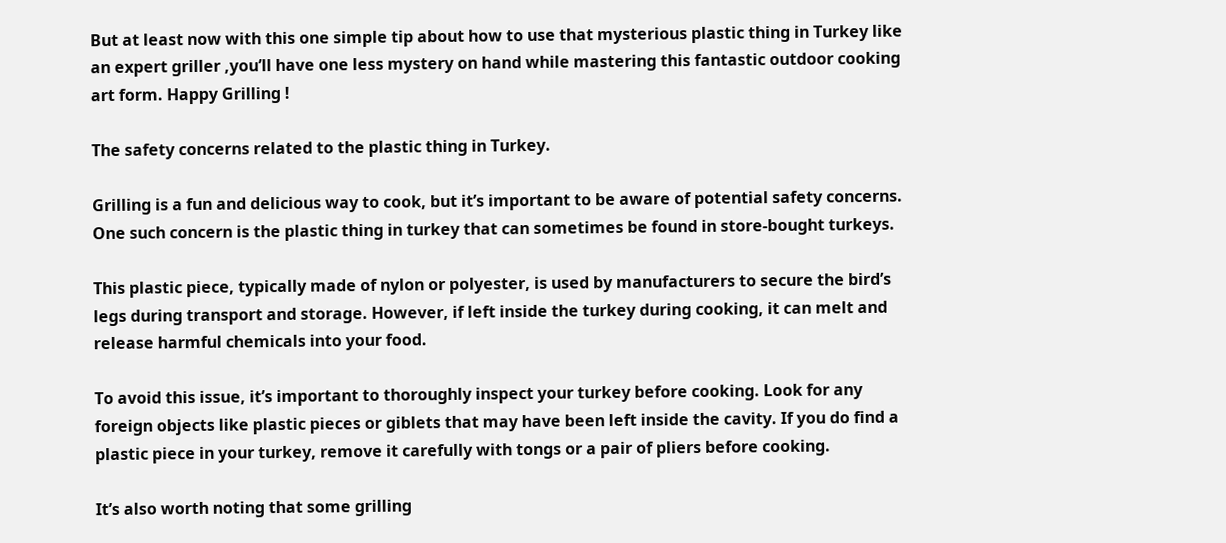But at least now with this one simple tip about how to use that mysterious plastic thing in Turkey like an expert griller ,you’ll have one less mystery on hand while mastering this fantastic outdoor cooking art form. Happy Grilling !

The safety concerns related to the plastic thing in Turkey.

Grilling is a fun and delicious way to cook, but it’s important to be aware of potential safety concerns. One such concern is the plastic thing in turkey that can sometimes be found in store-bought turkeys.

This plastic piece, typically made of nylon or polyester, is used by manufacturers to secure the bird’s legs during transport and storage. However, if left inside the turkey during cooking, it can melt and release harmful chemicals into your food.

To avoid this issue, it’s important to thoroughly inspect your turkey before cooking. Look for any foreign objects like plastic pieces or giblets that may have been left inside the cavity. If you do find a plastic piece in your turkey, remove it carefully with tongs or a pair of pliers before cooking.

It’s also worth noting that some grilling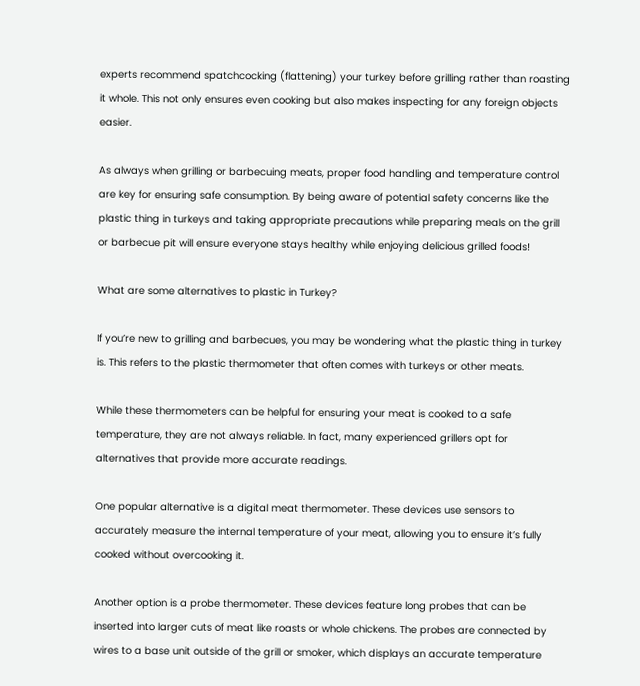experts recommend spatchcocking (flattening) your turkey before grilling rather than roasting it whole. This not only ensures even cooking but also makes inspecting for any foreign objects easier.

As always when grilling or barbecuing meats, proper food handling and temperature control are key for ensuring safe consumption. By being aware of potential safety concerns like the plastic thing in turkeys and taking appropriate precautions while preparing meals on the grill or barbecue pit will ensure everyone stays healthy while enjoying delicious grilled foods!

What are some alternatives to plastic in Turkey?

If you’re new to grilling and barbecues, you may be wondering what the plastic thing in turkey is. This refers to the plastic thermometer that often comes with turkeys or other meats.

While these thermometers can be helpful for ensuring your meat is cooked to a safe temperature, they are not always reliable. In fact, many experienced grillers opt for alternatives that provide more accurate readings.

One popular alternative is a digital meat thermometer. These devices use sensors to accurately measure the internal temperature of your meat, allowing you to ensure it’s fully cooked without overcooking it.

Another option is a probe thermometer. These devices feature long probes that can be inserted into larger cuts of meat like roasts or whole chickens. The probes are connected by wires to a base unit outside of the grill or smoker, which displays an accurate temperature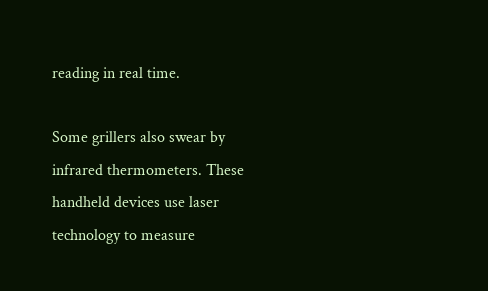reading in real time.

Some grillers also swear by infrared thermometers. These handheld devices use laser technology to measure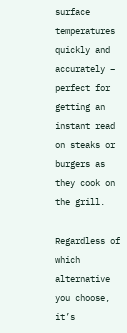surface temperatures quickly and accurately – perfect for getting an instant read on steaks or burgers as they cook on the grill.

Regardless of which alternative you choose, it’s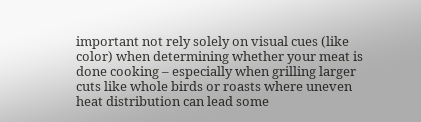important not rely solely on visual cues (like color) when determining whether your meat is done cooking – especially when grilling larger cuts like whole birds or roasts where uneven heat distribution can lead some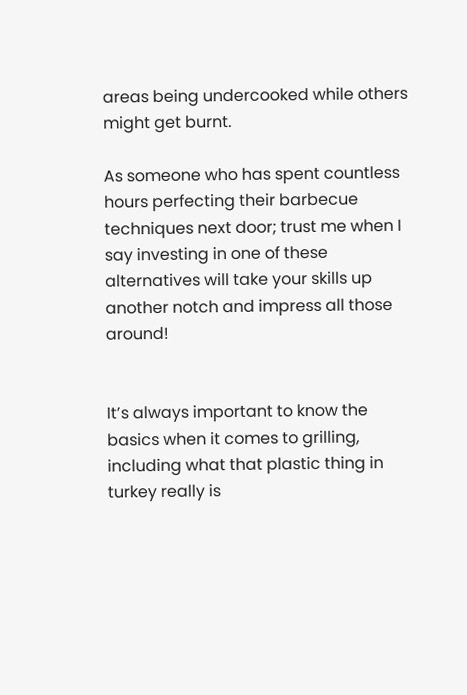areas being undercooked while others might get burnt.

As someone who has spent countless hours perfecting their barbecue techniques next door; trust me when I say investing in one of these alternatives will take your skills up another notch and impress all those around!


It’s always important to know the basics when it comes to grilling, including what that plastic thing in turkey really is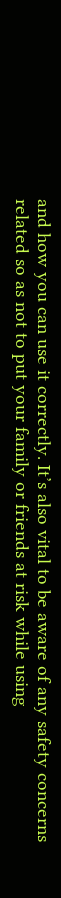and how you can use it correctly. It’s also vital to be aware of any safety concerns related so as not to put your family or friends at risk while using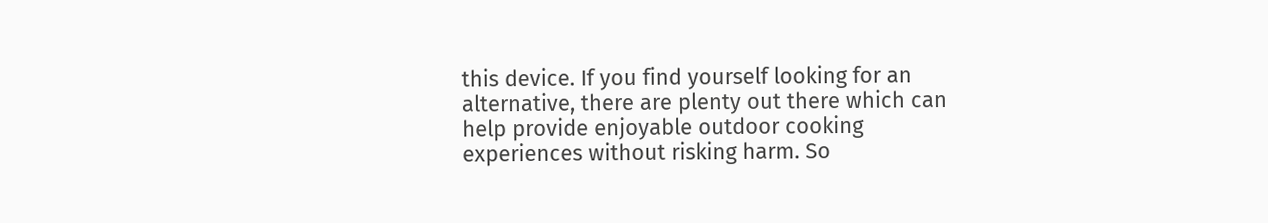this device. If you find yourself looking for an alternative, there are plenty out there which can help provide enjoyable outdoor cooking experiences without risking harm. So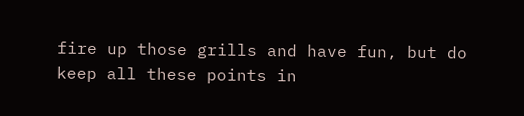fire up those grills and have fun, but do keep all these points in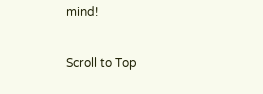mind!

Scroll to Top